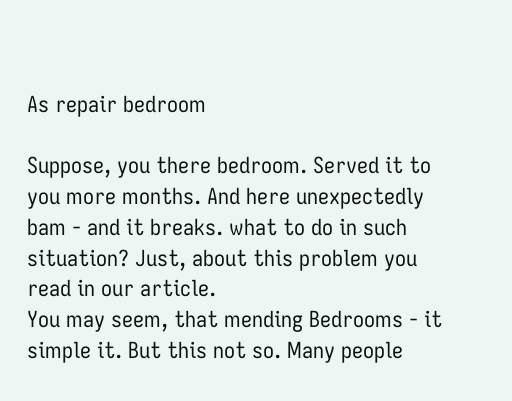As repair bedroom

Suppose, you there bedroom. Served it to you more months. And here unexpectedly bam - and it breaks. what to do in such situation? Just, about this problem you read in our article.
You may seem, that mending Bedrooms - it simple it. But this not so. Many people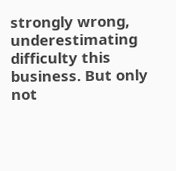strongly wrong, underestimating difficulty this business. But only not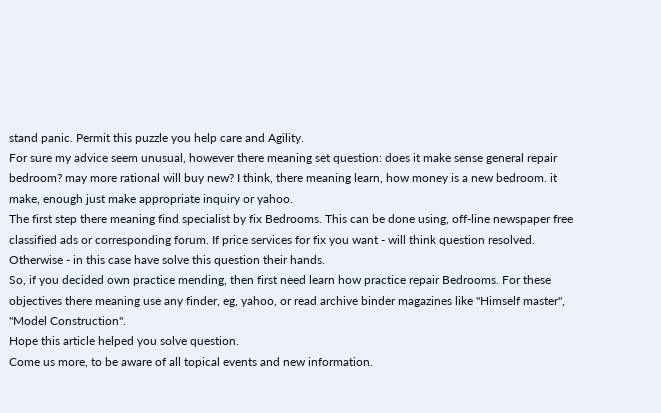stand panic. Permit this puzzle you help care and Agility.
For sure my advice seem unusual, however there meaning set question: does it make sense general repair bedroom? may more rational will buy new? I think, there meaning learn, how money is a new bedroom. it make, enough just make appropriate inquiry or yahoo.
The first step there meaning find specialist by fix Bedrooms. This can be done using, off-line newspaper free classified ads or corresponding forum. If price services for fix you want - will think question resolved. Otherwise - in this case have solve this question their hands.
So, if you decided own practice mending, then first need learn how practice repair Bedrooms. For these objectives there meaning use any finder, eg, yahoo, or read archive binder magazines like "Himself master", "Model Construction".
Hope this article helped you solve question.
Come us more, to be aware of all topical events and new information.